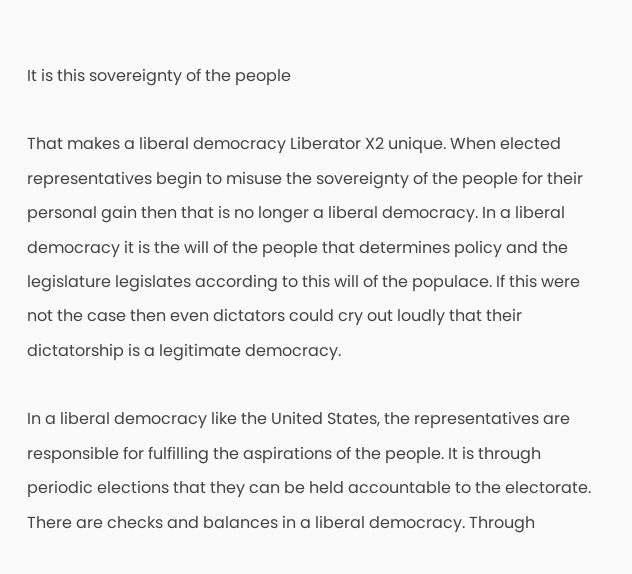It is this sovereignty of the people

That makes a liberal democracy Liberator X2 unique. When elected representatives begin to misuse the sovereignty of the people for their personal gain then that is no longer a liberal democracy. In a liberal democracy it is the will of the people that determines policy and the legislature legislates according to this will of the populace. If this were not the case then even dictators could cry out loudly that their dictatorship is a legitimate democracy.

In a liberal democracy like the United States, the representatives are responsible for fulfilling the aspirations of the people. It is through periodic elections that they can be held accountable to the electorate. There are checks and balances in a liberal democracy. Through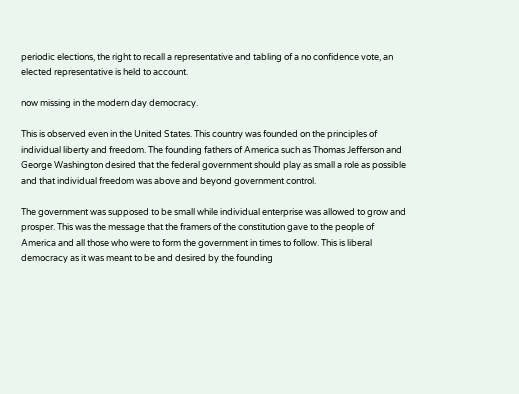periodic elections, the right to recall a representative and tabling of a no confidence vote, an elected representative is held to account.

now missing in the modern day democracy.

This is observed even in the United States. This country was founded on the principles of individual liberty and freedom. The founding fathers of America such as Thomas Jefferson and George Washington desired that the federal government should play as small a role as possible and that individual freedom was above and beyond government control.

The government was supposed to be small while individual enterprise was allowed to grow and prosper. This was the message that the framers of the constitution gave to the people of America and all those who were to form the government in times to follow. This is liberal democracy as it was meant to be and desired by the founding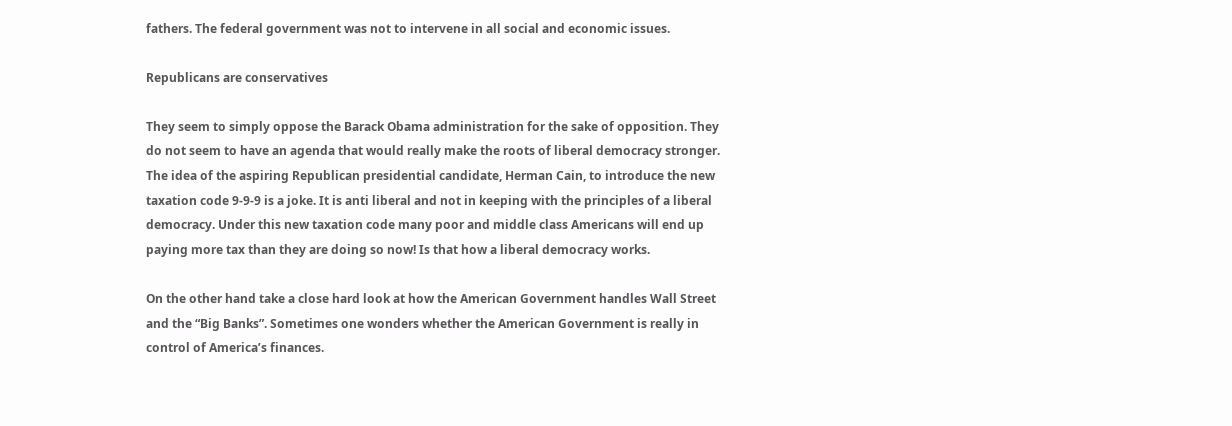fathers. The federal government was not to intervene in all social and economic issues.

Republicans are conservatives

They seem to simply oppose the Barack Obama administration for the sake of opposition. They do not seem to have an agenda that would really make the roots of liberal democracy stronger. The idea of the aspiring Republican presidential candidate, Herman Cain, to introduce the new taxation code 9-9-9 is a joke. It is anti liberal and not in keeping with the principles of a liberal democracy. Under this new taxation code many poor and middle class Americans will end up paying more tax than they are doing so now! Is that how a liberal democracy works.

On the other hand take a close hard look at how the American Government handles Wall Street and the “Big Banks”. Sometimes one wonders whether the American Government is really in control of America’s finances.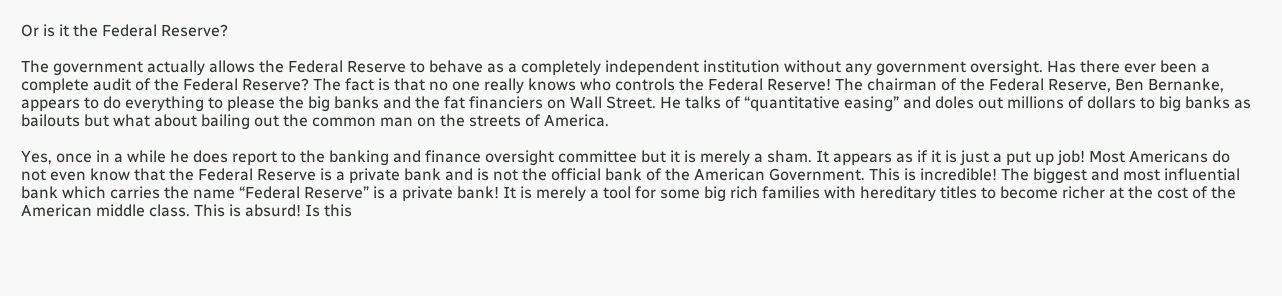Or is it the Federal Reserve?

The government actually allows the Federal Reserve to behave as a completely independent institution without any government oversight. Has there ever been a complete audit of the Federal Reserve? The fact is that no one really knows who controls the Federal Reserve! The chairman of the Federal Reserve, Ben Bernanke, appears to do everything to please the big banks and the fat financiers on Wall Street. He talks of “quantitative easing” and doles out millions of dollars to big banks as bailouts but what about bailing out the common man on the streets of America.

Yes, once in a while he does report to the banking and finance oversight committee but it is merely a sham. It appears as if it is just a put up job! Most Americans do not even know that the Federal Reserve is a private bank and is not the official bank of the American Government. This is incredible! The biggest and most influential bank which carries the name “Federal Reserve” is a private bank! It is merely a tool for some big rich families with hereditary titles to become richer at the cost of the American middle class. This is absurd! Is this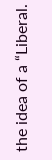the idea of a “Liberal.